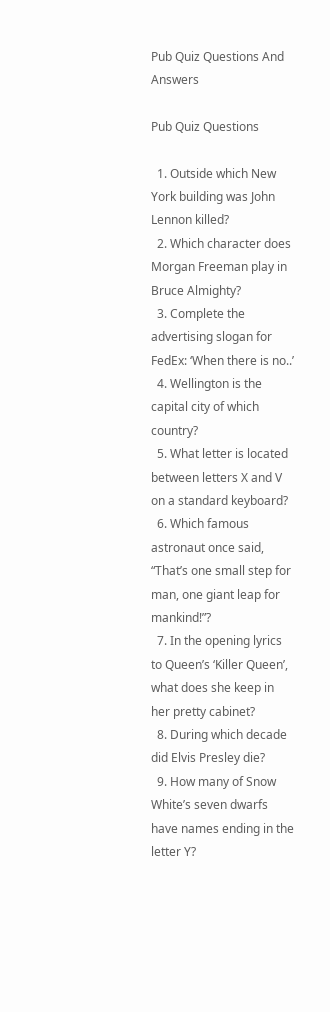Pub Quiz Questions And Answers

Pub Quiz Questions

  1. Outside which New York building was John Lennon killed?
  2. Which character does Morgan Freeman play in Bruce Almighty?
  3. Complete the advertising slogan for FedEx: ‘When there is no..’
  4. Wellington is the capital city of which country?
  5. What letter is located between letters X and V on a standard keyboard?
  6. Which famous astronaut once said, “That’s one small step for man, one giant leap for mankind!”?
  7. In the opening lyrics to Queen’s ‘Killer Queen’, what does she keep in her pretty cabinet?
  8. During which decade did Elvis Presley die?
  9. How many of Snow White’s seven dwarfs have names ending in the letter Y?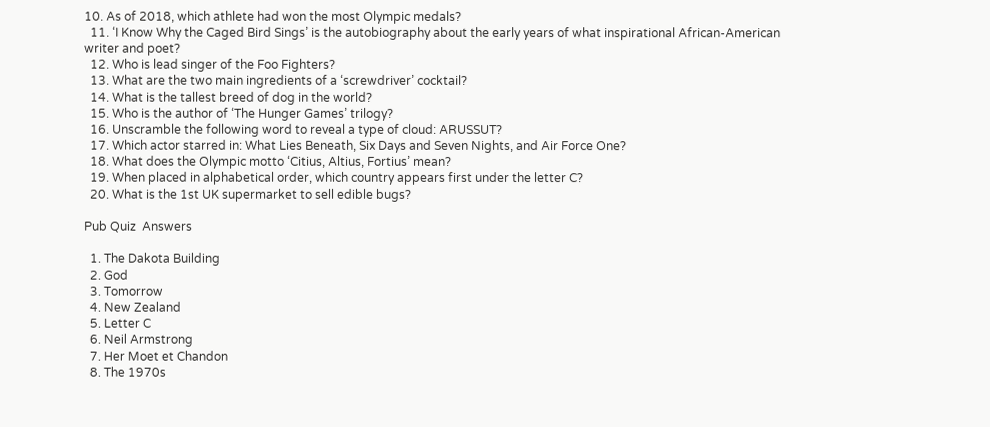10. As of 2018, which athlete had won the most Olympic medals?
  11. ‘I Know Why the Caged Bird Sings’ is the autobiography about the early years of what inspirational African-American writer and poet?
  12. Who is lead singer of the Foo Fighters?
  13. What are the two main ingredients of a ‘screwdriver’ cocktail?
  14. What is the tallest breed of dog in the world?
  15. Who is the author of ‘The Hunger Games’ trilogy?
  16. Unscramble the following word to reveal a type of cloud: ARUSSUT?
  17. Which actor starred in: What Lies Beneath, Six Days and Seven Nights, and Air Force One?
  18. What does the Olympic motto ‘Citius, Altius, Fortius’ mean?
  19. When placed in alphabetical order, which country appears first under the letter C?
  20. What is the 1st UK supermarket to sell edible bugs?

Pub Quiz  Answers

  1. The Dakota Building
  2. God
  3. Tomorrow
  4. New Zealand
  5. Letter C
  6. Neil Armstrong
  7. Her Moet et Chandon
  8. The 1970s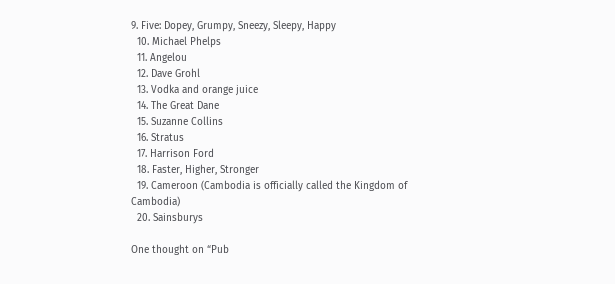9. Five: Dopey, Grumpy, Sneezy, Sleepy, Happy
  10. Michael Phelps
  11. Angelou
  12. Dave Grohl
  13. Vodka and orange juice
  14. The Great Dane
  15. Suzanne Collins
  16. Stratus
  17. Harrison Ford
  18. Faster, Higher, Stronger
  19. Cameroon (Cambodia is officially called the Kingdom of Cambodia)
  20. Sainsburys

One thought on “Pub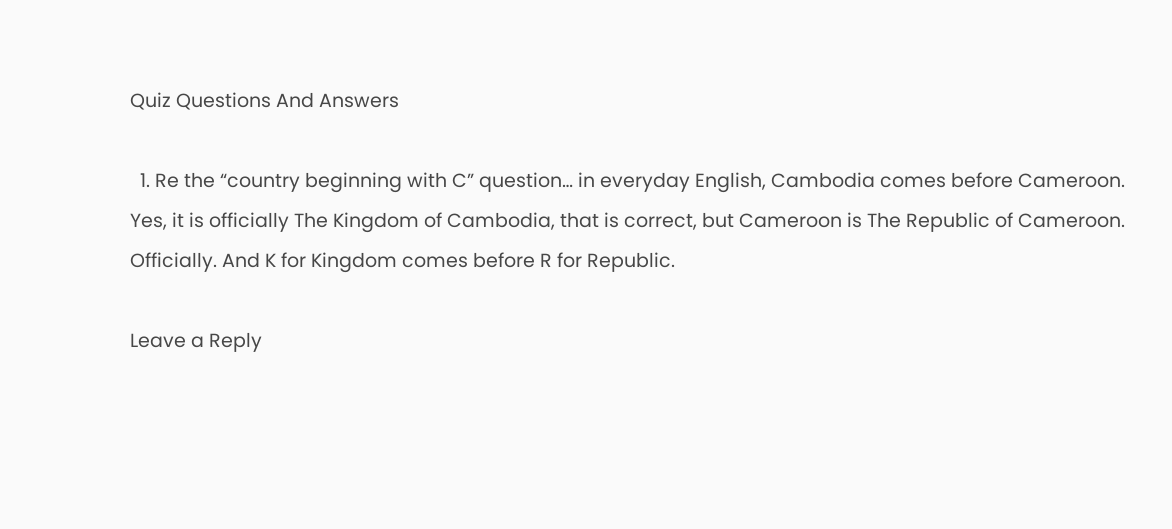Quiz Questions And Answers

  1. Re the “country beginning with C” question… in everyday English, Cambodia comes before Cameroon. Yes, it is officially The Kingdom of Cambodia, that is correct, but Cameroon is The Republic of Cameroon. Officially. And K for Kingdom comes before R for Republic.

Leave a Reply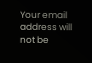Your email address will not be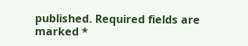published. Required fields are marked *